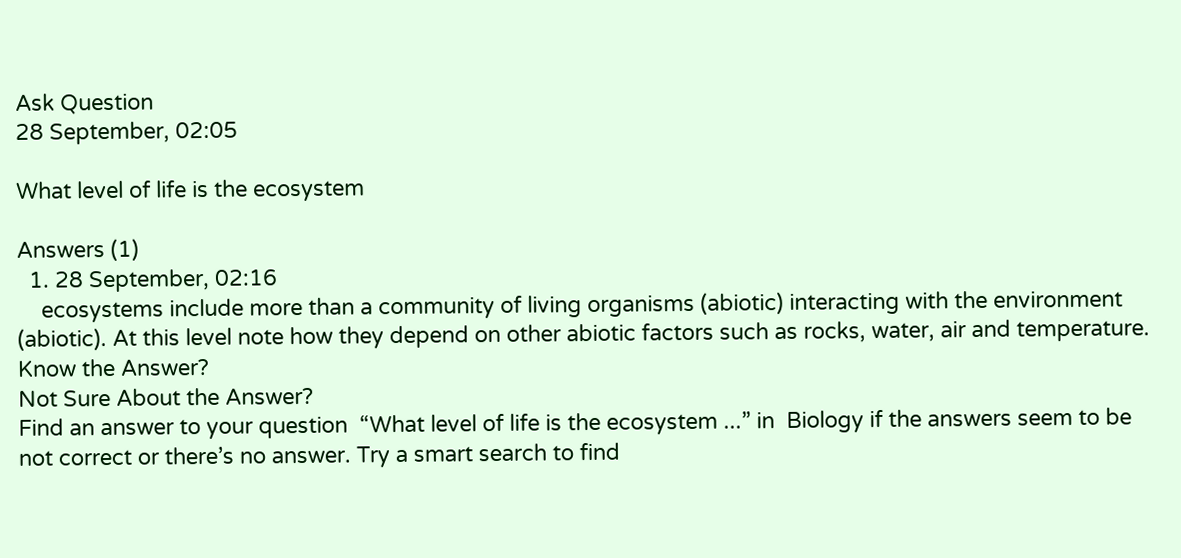Ask Question
28 September, 02:05

What level of life is the ecosystem

Answers (1)
  1. 28 September, 02:16
    ecosystems include more than a community of living organisms (abiotic) interacting with the environment (abiotic). At this level note how they depend on other abiotic factors such as rocks, water, air and temperature.
Know the Answer?
Not Sure About the Answer?
Find an answer to your question  “What level of life is the ecosystem ...” in  Biology if the answers seem to be not correct or there’s no answer. Try a smart search to find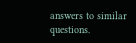answers to similar questions.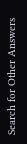Search for Other Answers